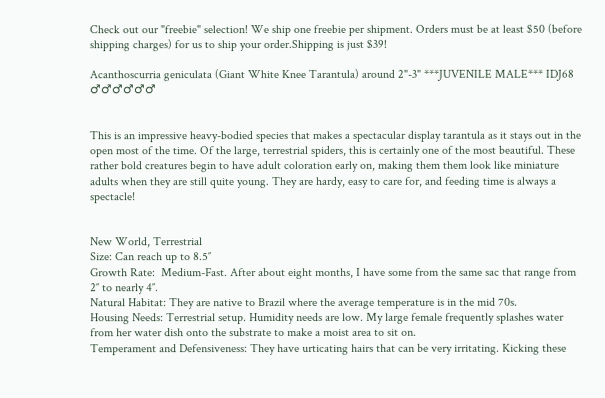Check out our "freebie" selection! We ship one freebie per shipment. Orders must be at least $50 (before shipping charges) for us to ship your order.Shipping is just $39!

Acanthoscurria geniculata (Giant White Knee Tarantula) around 2"-3" ***JUVENILE MALE*** IDJ68 ♂♂♂♂♂♂


This is an impressive heavy-bodied species that makes a spectacular display tarantula as it stays out in the open most of the time. Of the large, terrestrial spiders, this is certainly one of the most beautiful. These rather bold creatures begin to have adult coloration early on, making them them look like miniature adults when they are still quite young. They are hardy, easy to care for, and feeding time is always a spectacle!


New World, Terrestrial
Size: Can reach up to 8.5″
Growth Rate:  Medium-Fast. After about eight months, I have some from the same sac that range from 2″ to nearly 4″.
Natural Habitat: They are native to Brazil where the average temperature is in the mid 70s.
Housing Needs: Terrestrial setup. Humidity needs are low. My large female frequently splashes water from her water dish onto the substrate to make a moist area to sit on.
Temperament and Defensiveness: They have urticating hairs that can be very irritating. Kicking these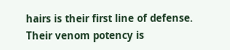hairs is their first line of defense. Their venom potency is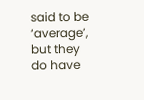said to be ‘average’, but they do have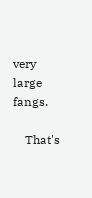very large fangs.

    That's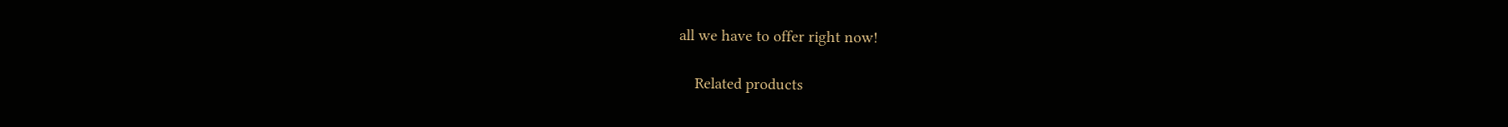all we have to offer right now!

    Related products